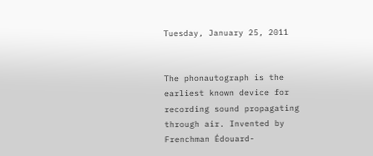Tuesday, January 25, 2011


The phonautograph is the earliest known device for recording sound propagating through air. Invented by Frenchman Édouard-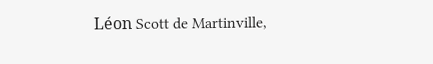Léon Scott de Martinville,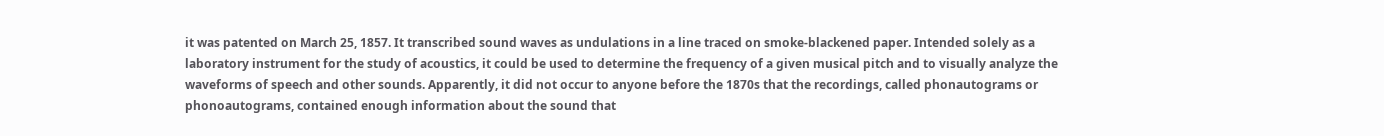it was patented on March 25, 1857. It transcribed sound waves as undulations in a line traced on smoke-blackened paper. Intended solely as a laboratory instrument for the study of acoustics, it could be used to determine the frequency of a given musical pitch and to visually analyze the waveforms of speech and other sounds. Apparently, it did not occur to anyone before the 1870s that the recordings, called phonautograms or phonoautograms, contained enough information about the sound that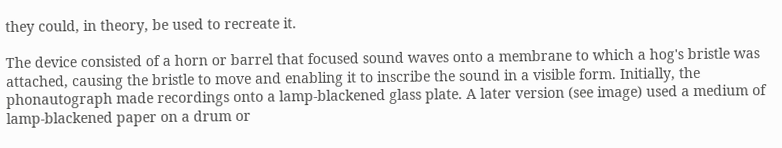they could, in theory, be used to recreate it.

The device consisted of a horn or barrel that focused sound waves onto a membrane to which a hog's bristle was attached, causing the bristle to move and enabling it to inscribe the sound in a visible form. Initially, the phonautograph made recordings onto a lamp-blackened glass plate. A later version (see image) used a medium of lamp-blackened paper on a drum or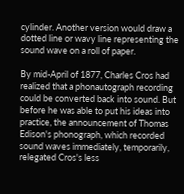cylinder. Another version would draw a dotted line or wavy line representing the sound wave on a roll of paper.

By mid-April of 1877, Charles Cros had realized that a phonautograph recording could be converted back into sound. But before he was able to put his ideas into practice, the announcement of Thomas Edison's phonograph, which recorded sound waves immediately, temporarily, relegated Cros's less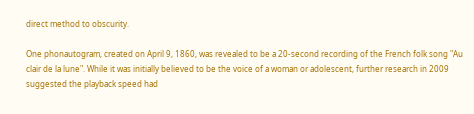direct method to obscurity.

One phonautogram, created on April 9, 1860, was revealed to be a 20-second recording of the French folk song "Au clair de la lune". While it was initially believed to be the voice of a woman or adolescent, further research in 2009 suggested the playback speed had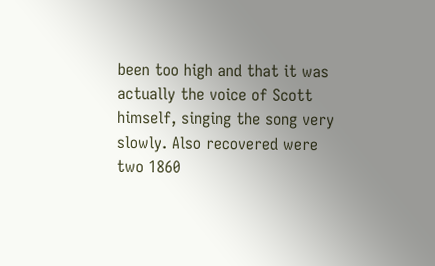been too high and that it was actually the voice of Scott himself, singing the song very slowly. Also recovered were two 1860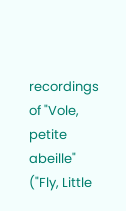recordings of "Vole, petite abeille" ("Fly, Little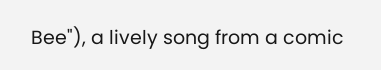Bee"), a lively song from a comic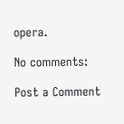opera.

No comments:

Post a Comment